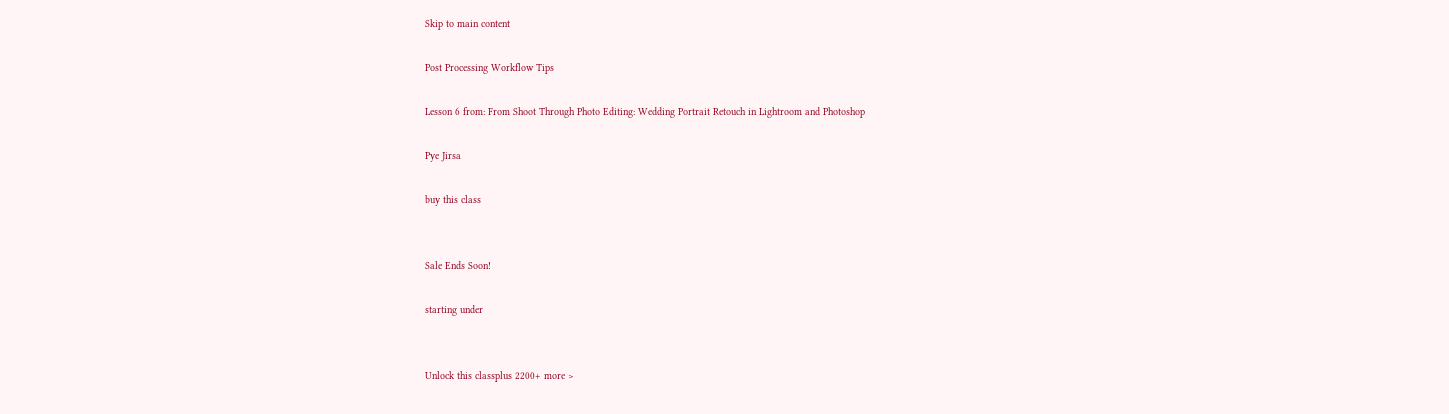Skip to main content

Post Processing Workflow Tips

Lesson 6 from: From Shoot Through Photo Editing: Wedding Portrait Retouch in Lightroom and Photoshop

Pye Jirsa

buy this class


Sale Ends Soon!

starting under


Unlock this classplus 2200+ more >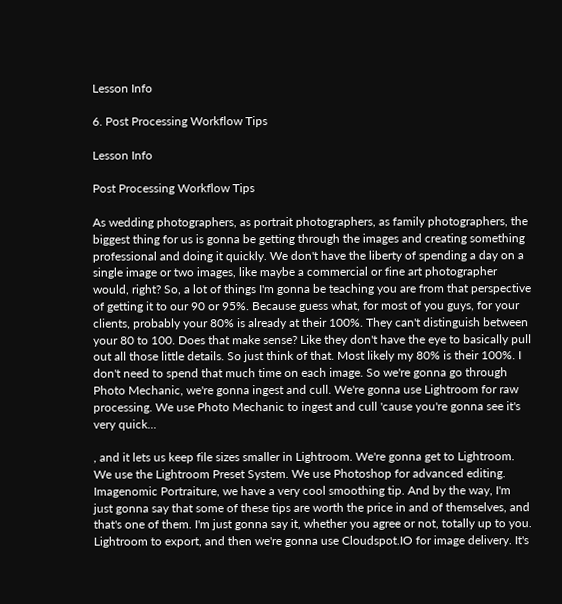Lesson Info

6. Post Processing Workflow Tips

Lesson Info

Post Processing Workflow Tips

As wedding photographers, as portrait photographers, as family photographers, the biggest thing for us is gonna be getting through the images and creating something professional and doing it quickly. We don't have the liberty of spending a day on a single image or two images, like maybe a commercial or fine art photographer would, right? So, a lot of things I'm gonna be teaching you are from that perspective of getting it to our 90 or 95%. Because guess what, for most of you guys, for your clients, probably your 80% is already at their 100%. They can't distinguish between your 80 to 100. Does that make sense? Like they don't have the eye to basically pull out all those little details. So just think of that. Most likely my 80% is their 100%. I don't need to spend that much time on each image. So we're gonna go through Photo Mechanic, we're gonna ingest and cull. We're gonna use Lightroom for raw processing. We use Photo Mechanic to ingest and cull 'cause you're gonna see it's very quick...

, and it lets us keep file sizes smaller in Lightroom. We're gonna get to Lightroom. We use the Lightroom Preset System. We use Photoshop for advanced editing. Imagenomic Portraiture, we have a very cool smoothing tip. And by the way, I'm just gonna say that some of these tips are worth the price in and of themselves, and that's one of them. I'm just gonna say it, whether you agree or not, totally up to you. Lightroom to export, and then we're gonna use Cloudspot.IO for image delivery. It's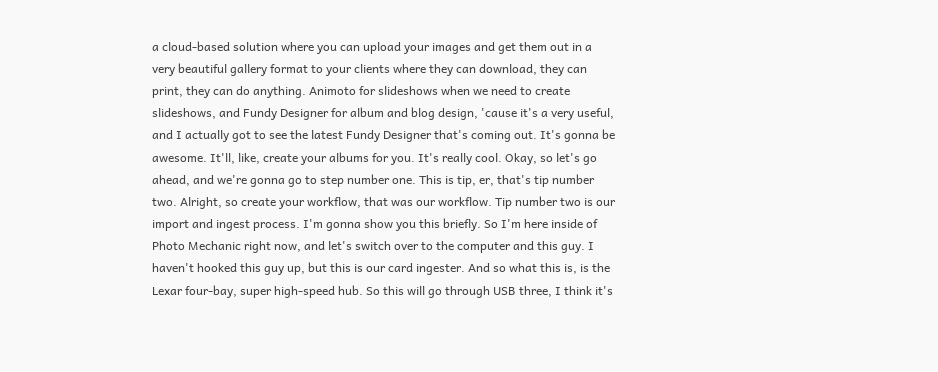a cloud-based solution where you can upload your images and get them out in a very beautiful gallery format to your clients where they can download, they can print, they can do anything. Animoto for slideshows when we need to create slideshows, and Fundy Designer for album and blog design, 'cause it's a very useful, and I actually got to see the latest Fundy Designer that's coming out. It's gonna be awesome. It'll, like, create your albums for you. It's really cool. Okay, so let's go ahead, and we're gonna go to step number one. This is tip, er, that's tip number two. Alright, so create your workflow, that was our workflow. Tip number two is our import and ingest process. I'm gonna show you this briefly. So I'm here inside of Photo Mechanic right now, and let's switch over to the computer and this guy. I haven't hooked this guy up, but this is our card ingester. And so what this is, is the Lexar four-bay, super high-speed hub. So this will go through USB three, I think it's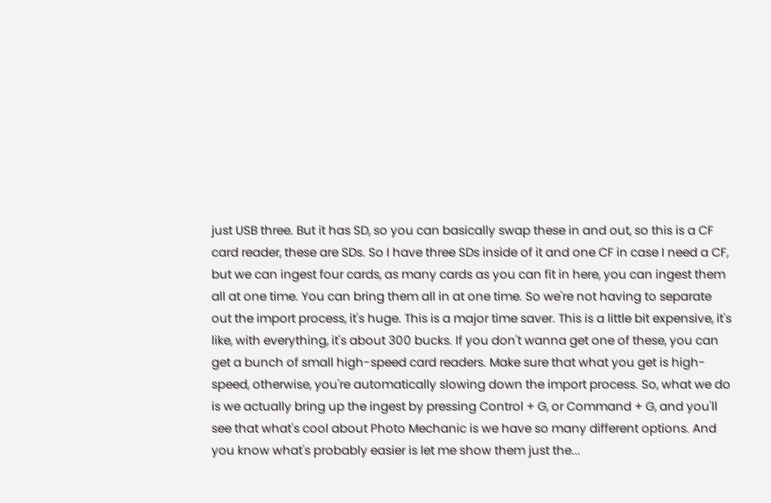just USB three. But it has SD, so you can basically swap these in and out, so this is a CF card reader, these are SDs. So I have three SDs inside of it and one CF in case I need a CF, but we can ingest four cards, as many cards as you can fit in here, you can ingest them all at one time. You can bring them all in at one time. So we're not having to separate out the import process, it's huge. This is a major time saver. This is a little bit expensive, it's like, with everything, it's about 300 bucks. If you don't wanna get one of these, you can get a bunch of small high-speed card readers. Make sure that what you get is high-speed, otherwise, you're automatically slowing down the import process. So, what we do is we actually bring up the ingest by pressing Control + G, or Command + G, and you'll see that what's cool about Photo Mechanic is we have so many different options. And you know what's probably easier is let me show them just the...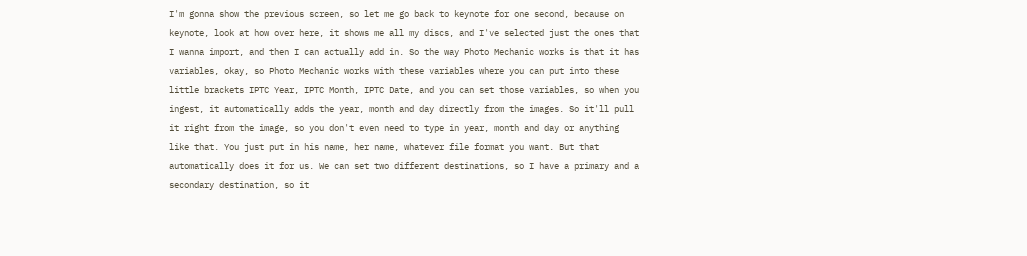I'm gonna show the previous screen, so let me go back to keynote for one second, because on keynote, look at how over here, it shows me all my discs, and I've selected just the ones that I wanna import, and then I can actually add in. So the way Photo Mechanic works is that it has variables, okay, so Photo Mechanic works with these variables where you can put into these little brackets IPTC Year, IPTC Month, IPTC Date, and you can set those variables, so when you ingest, it automatically adds the year, month and day directly from the images. So it'll pull it right from the image, so you don't even need to type in year, month and day or anything like that. You just put in his name, her name, whatever file format you want. But that automatically does it for us. We can set two different destinations, so I have a primary and a secondary destination, so it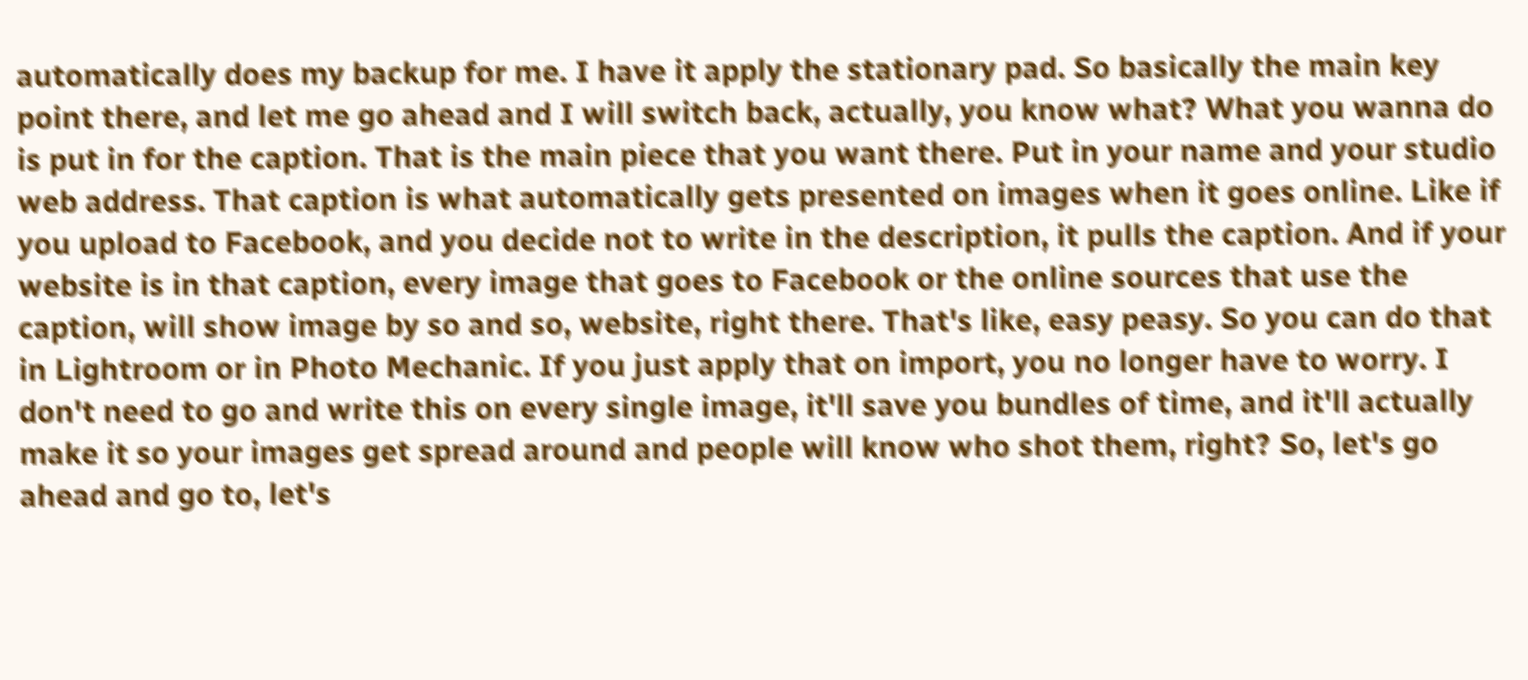automatically does my backup for me. I have it apply the stationary pad. So basically the main key point there, and let me go ahead and I will switch back, actually, you know what? What you wanna do is put in for the caption. That is the main piece that you want there. Put in your name and your studio web address. That caption is what automatically gets presented on images when it goes online. Like if you upload to Facebook, and you decide not to write in the description, it pulls the caption. And if your website is in that caption, every image that goes to Facebook or the online sources that use the caption, will show image by so and so, website, right there. That's like, easy peasy. So you can do that in Lightroom or in Photo Mechanic. If you just apply that on import, you no longer have to worry. I don't need to go and write this on every single image, it'll save you bundles of time, and it'll actually make it so your images get spread around and people will know who shot them, right? So, let's go ahead and go to, let's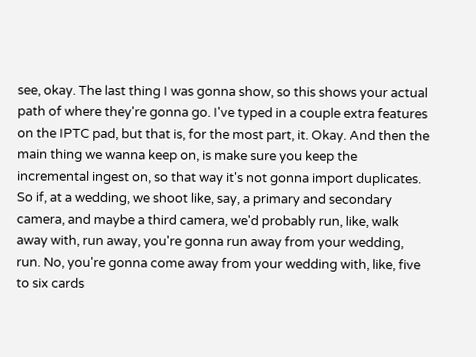see, okay. The last thing I was gonna show, so this shows your actual path of where they're gonna go. I've typed in a couple extra features on the IPTC pad, but that is, for the most part, it. Okay. And then the main thing we wanna keep on, is make sure you keep the incremental ingest on, so that way it's not gonna import duplicates. So if, at a wedding, we shoot like, say, a primary and secondary camera, and maybe a third camera, we'd probably run, like, walk away with, run away, you're gonna run away from your wedding, run. No, you're gonna come away from your wedding with, like, five to six cards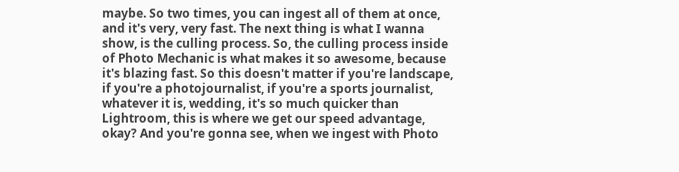maybe. So two times, you can ingest all of them at once, and it's very, very fast. The next thing is what I wanna show, is the culling process. So, the culling process inside of Photo Mechanic is what makes it so awesome, because it's blazing fast. So this doesn't matter if you're landscape, if you're a photojournalist, if you're a sports journalist, whatever it is, wedding, it's so much quicker than Lightroom, this is where we get our speed advantage, okay? And you're gonna see, when we ingest with Photo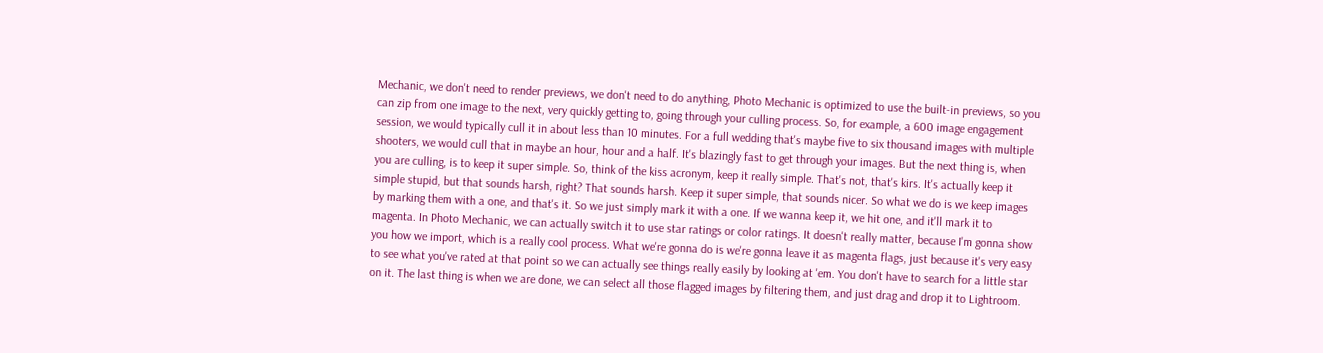Mechanic, we don't need to render previews, we don't need to do anything, Photo Mechanic is optimized to use the built-in previews, so you can zip from one image to the next, very quickly getting to, going through your culling process. So, for example, a 600 image engagement session, we would typically cull it in about less than 10 minutes. For a full wedding that's maybe five to six thousand images with multiple shooters, we would cull that in maybe an hour, hour and a half. It's blazingly fast to get through your images. But the next thing is, when you are culling, is to keep it super simple. So, think of the kiss acronym, keep it really simple. That's not, that's kirs. It's actually keep it simple stupid, but that sounds harsh, right? That sounds harsh. Keep it super simple, that sounds nicer. So what we do is we keep images by marking them with a one, and that's it. So we just simply mark it with a one. If we wanna keep it, we hit one, and it'll mark it to magenta. In Photo Mechanic, we can actually switch it to use star ratings or color ratings. It doesn't really matter, because I'm gonna show you how we import, which is a really cool process. What we're gonna do is we're gonna leave it as magenta flags, just because it's very easy to see what you've rated at that point so we can actually see things really easily by looking at 'em. You don't have to search for a little star on it. The last thing is when we are done, we can select all those flagged images by filtering them, and just drag and drop it to Lightroom.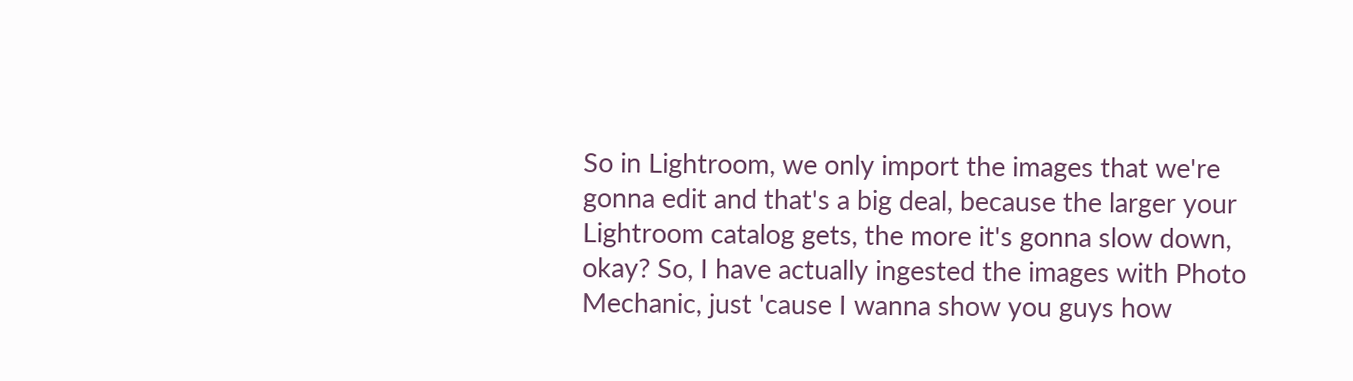So in Lightroom, we only import the images that we're gonna edit and that's a big deal, because the larger your Lightroom catalog gets, the more it's gonna slow down, okay? So, I have actually ingested the images with Photo Mechanic, just 'cause I wanna show you guys how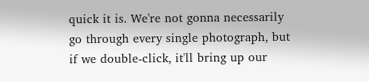quick it is. We're not gonna necessarily go through every single photograph, but if we double-click, it'll bring up our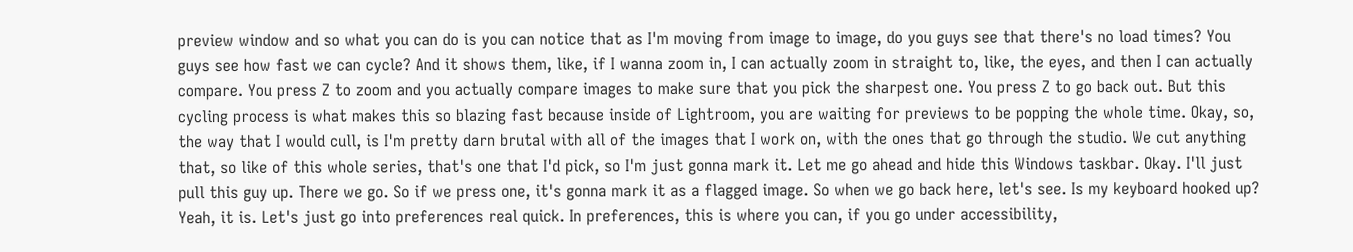preview window and so what you can do is you can notice that as I'm moving from image to image, do you guys see that there's no load times? You guys see how fast we can cycle? And it shows them, like, if I wanna zoom in, I can actually zoom in straight to, like, the eyes, and then I can actually compare. You press Z to zoom and you actually compare images to make sure that you pick the sharpest one. You press Z to go back out. But this cycling process is what makes this so blazing fast because inside of Lightroom, you are waiting for previews to be popping the whole time. Okay, so, the way that I would cull, is I'm pretty darn brutal with all of the images that I work on, with the ones that go through the studio. We cut anything that, so like of this whole series, that's one that I'd pick, so I'm just gonna mark it. Let me go ahead and hide this Windows taskbar. Okay. I'll just pull this guy up. There we go. So if we press one, it's gonna mark it as a flagged image. So when we go back here, let's see. Is my keyboard hooked up? Yeah, it is. Let's just go into preferences real quick. In preferences, this is where you can, if you go under accessibility,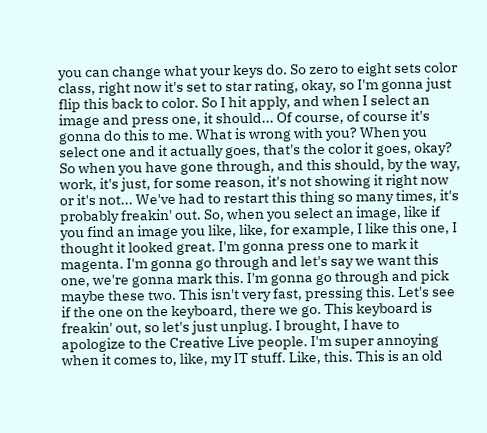you can change what your keys do. So zero to eight sets color class, right now it's set to star rating, okay, so I'm gonna just flip this back to color. So I hit apply, and when I select an image and press one, it should... Of course, of course it's gonna do this to me. What is wrong with you? When you select one and it actually goes, that's the color it goes, okay? So when you have gone through, and this should, by the way, work, it's just, for some reason, it's not showing it right now or it's not... We've had to restart this thing so many times, it's probably freakin' out. So, when you select an image, like if you find an image you like, like, for example, I like this one, I thought it looked great. I'm gonna press one to mark it magenta. I'm gonna go through and let's say we want this one, we're gonna mark this. I'm gonna go through and pick maybe these two. This isn't very fast, pressing this. Let's see if the one on the keyboard, there we go. This keyboard is freakin' out, so let's just unplug. I brought, I have to apologize to the Creative Live people. I'm super annoying when it comes to, like, my IT stuff. Like, this. This is an old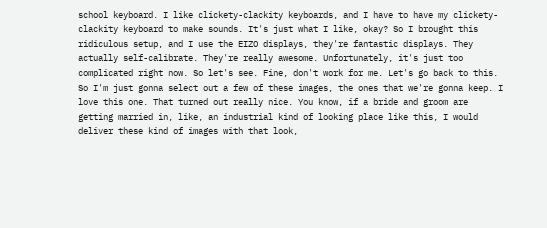school keyboard. I like clickety-clackity keyboards, and I have to have my clickety-clackity keyboard to make sounds. It's just what I like, okay? So I brought this ridiculous setup, and I use the EIZO displays, they're fantastic displays. They actually self-calibrate. They're really awesome. Unfortunately, it's just too complicated right now. So let's see. Fine, don't work for me. Let's go back to this. So I'm just gonna select out a few of these images, the ones that we're gonna keep. I love this one. That turned out really nice. You know, if a bride and groom are getting married in, like, an industrial kind of looking place like this, I would deliver these kind of images with that look,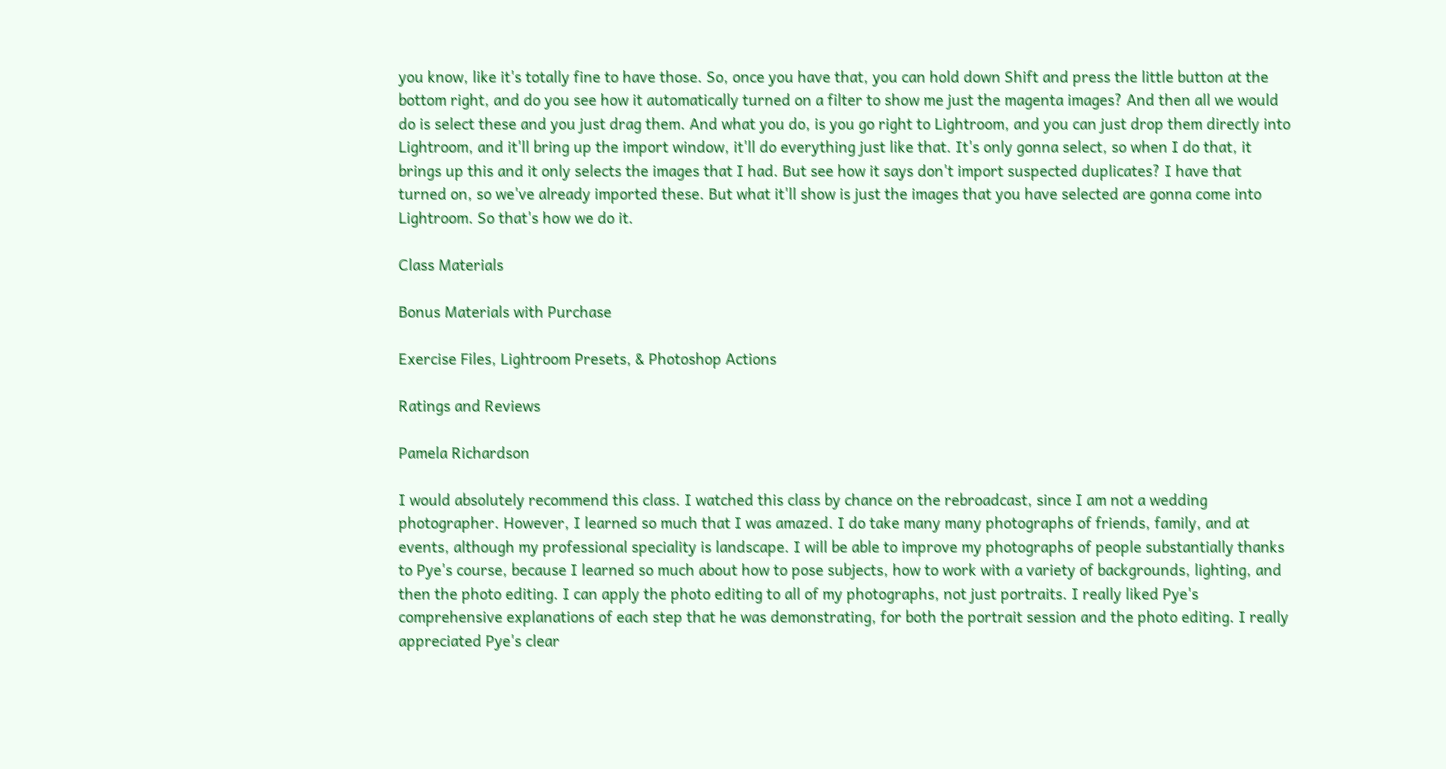you know, like it's totally fine to have those. So, once you have that, you can hold down Shift and press the little button at the bottom right, and do you see how it automatically turned on a filter to show me just the magenta images? And then all we would do is select these and you just drag them. And what you do, is you go right to Lightroom, and you can just drop them directly into Lightroom, and it'll bring up the import window, it'll do everything just like that. It's only gonna select, so when I do that, it brings up this and it only selects the images that I had. But see how it says don't import suspected duplicates? I have that turned on, so we've already imported these. But what it'll show is just the images that you have selected are gonna come into Lightroom. So that's how we do it.

Class Materials

Bonus Materials with Purchase

Exercise Files, Lightroom Presets, & Photoshop Actions

Ratings and Reviews

Pamela Richardson

I would absolutely recommend this class. I watched this class by chance on the rebroadcast, since I am not a wedding photographer. However, I learned so much that I was amazed. I do take many many photographs of friends, family, and at events, although my professional speciality is landscape. I will be able to improve my photographs of people substantially thanks to Pye's course, because I learned so much about how to pose subjects, how to work with a variety of backgrounds, lighting, and then the photo editing. I can apply the photo editing to all of my photographs, not just portraits. I really liked Pye's comprehensive explanations of each step that he was demonstrating, for both the portrait session and the photo editing. I really appreciated Pye's clear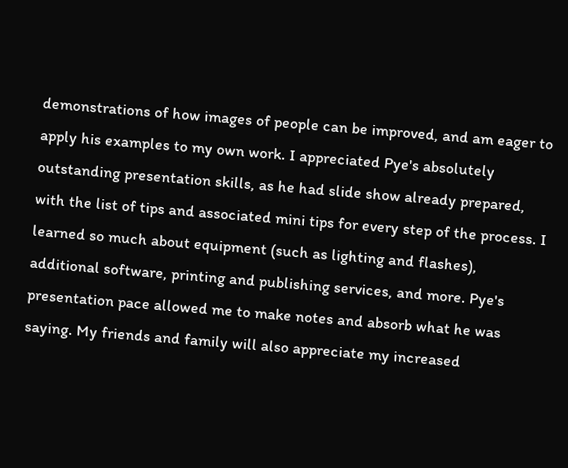demonstrations of how images of people can be improved, and am eager to apply his examples to my own work. I appreciated Pye's absolutely outstanding presentation skills, as he had slide show already prepared, with the list of tips and associated mini tips for every step of the process. I learned so much about equipment (such as lighting and flashes), additional software, printing and publishing services, and more. Pye's presentation pace allowed me to make notes and absorb what he was saying. My friends and family will also appreciate my increased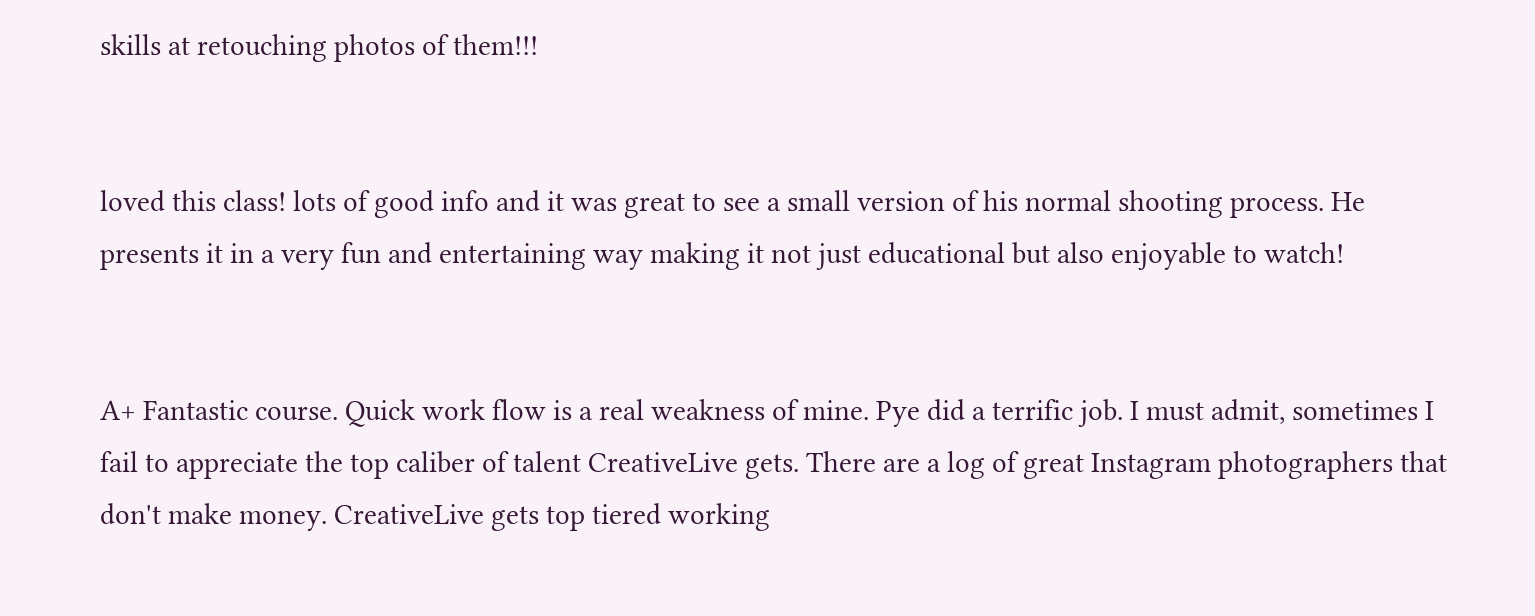skills at retouching photos of them!!!


loved this class! lots of good info and it was great to see a small version of his normal shooting process. He presents it in a very fun and entertaining way making it not just educational but also enjoyable to watch!


A+ Fantastic course. Quick work flow is a real weakness of mine. Pye did a terrific job. I must admit, sometimes I fail to appreciate the top caliber of talent CreativeLive gets. There are a log of great Instagram photographers that don't make money. CreativeLive gets top tiered working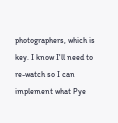photographers, which is key. I know I'll need to re-watch so I can implement what Pye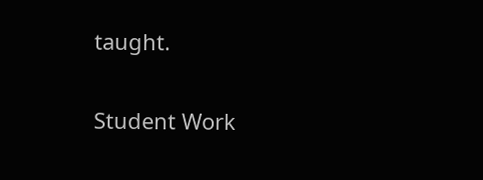taught.

Student Work